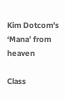Kim Dotcom’s ‘Mana’ from heaven

Class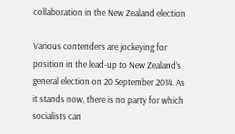collaboration in the New Zealand election

Various contenders are jockeying for position in the lead-up to New Zealand’s general election on 20 September 2014. As it stands now, there is no party for which socialists can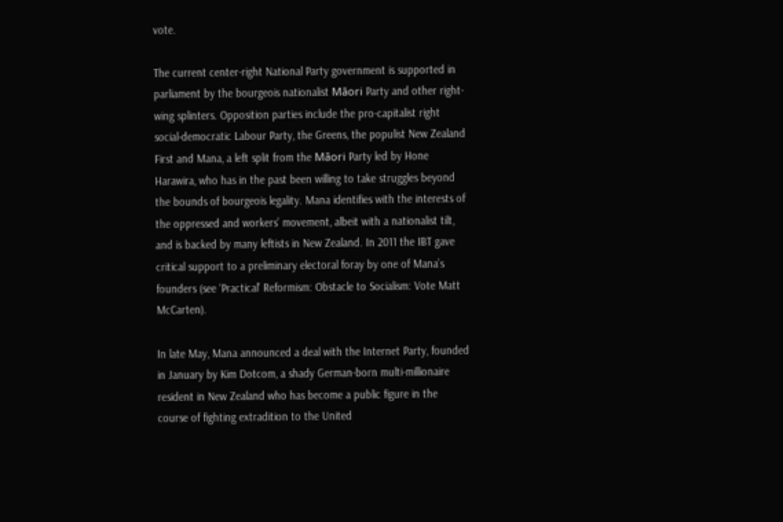vote.

The current center-right National Party government is supported in parliament by the bourgeois nationalist Māori Party and other right-wing splinters. Opposition parties include the pro-capitalist right social-democratic Labour Party, the Greens, the populist New Zealand First and Mana, a left split from the Māori Party led by Hone Harawira, who has in the past been willing to take struggles beyond the bounds of bourgeois legality. Mana identifies with the interests of the oppressed and workers’ movement, albeit with a nationalist tilt, and is backed by many leftists in New Zealand. In 2011 the IBT gave critical support to a preliminary electoral foray by one of Mana’s founders (see ‘Practical’ Reformism: Obstacle to Socialism: Vote Matt McCarten).

In late May, Mana announced a deal with the Internet Party, founded in January by Kim Dotcom, a shady German-born multi-millionaire resident in New Zealand who has become a public figure in the course of fighting extradition to the United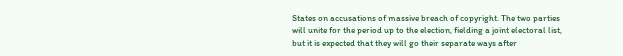States on accusations of massive breach of copyright. The two parties will unite for the period up to the election, fielding a joint electoral list, but it is expected that they will go their separate ways after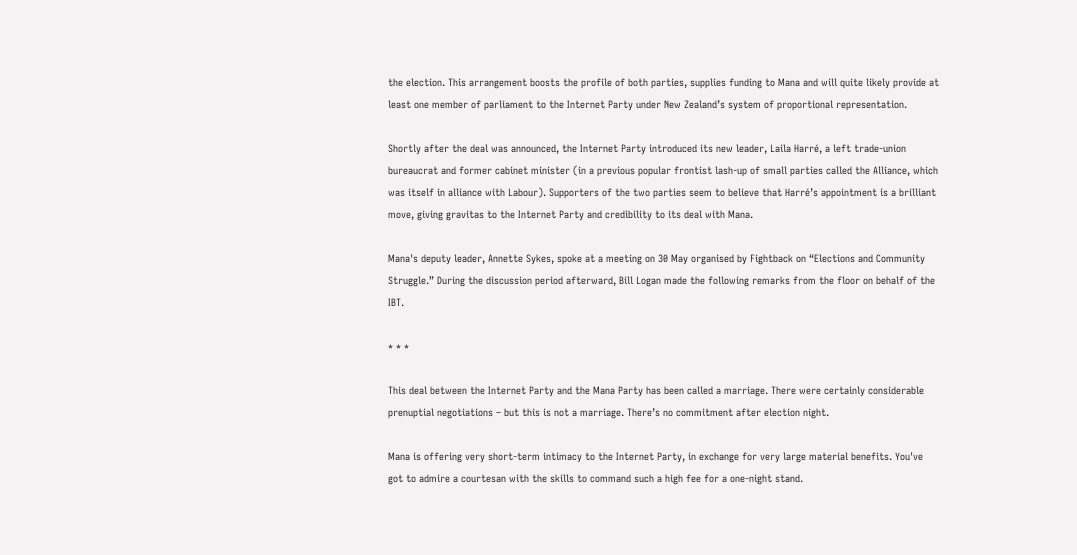the election. This arrangement boosts the profile of both parties, supplies funding to Mana and will quite likely provide at least one member of parliament to the Internet Party under New Zealand’s system of proportional representation.

Shortly after the deal was announced, the Internet Party introduced its new leader, Laila Harré, a left trade-union bureaucrat and former cabinet minister (in a previous popular frontist lash-up of small parties called the Alliance, which was itself in alliance with Labour). Supporters of the two parties seem to believe that Harré’s appointment is a brilliant move, giving gravitas to the Internet Party and credibility to its deal with Mana.

Mana's deputy leader, Annette Sykes, spoke at a meeting on 30 May organised by Fightback on “Elections and Community Struggle.” During the discussion period afterward, Bill Logan made the following remarks from the floor on behalf of the IBT.

* * *

This deal between the Internet Party and the Mana Party has been called a marriage. There were certainly considerable prenuptial negotiations – but this is not a marriage. There’s no commitment after election night.

Mana is offering very short-term intimacy to the Internet Party, in exchange for very large material benefits. You've got to admire a courtesan with the skills to command such a high fee for a one-night stand.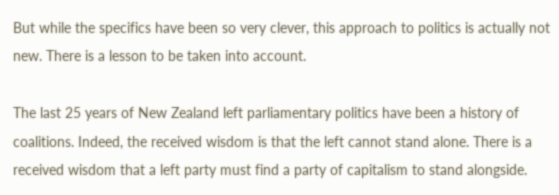But while the specifics have been so very clever, this approach to politics is actually not new. There is a lesson to be taken into account.

The last 25 years of New Zealand left parliamentary politics have been a history of coalitions. Indeed, the received wisdom is that the left cannot stand alone. There is a received wisdom that a left party must find a party of capitalism to stand alongside.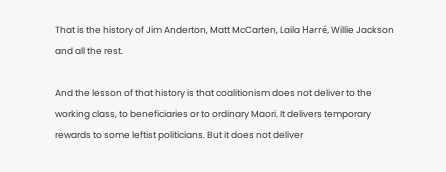That is the history of Jim Anderton, Matt McCarten, Laila Harré, Willie Jackson and all the rest.

And the lesson of that history is that coalitionism does not deliver to the working class, to beneficiaries or to ordinary Maori. It delivers temporary rewards to some leftist politicians. But it does not deliver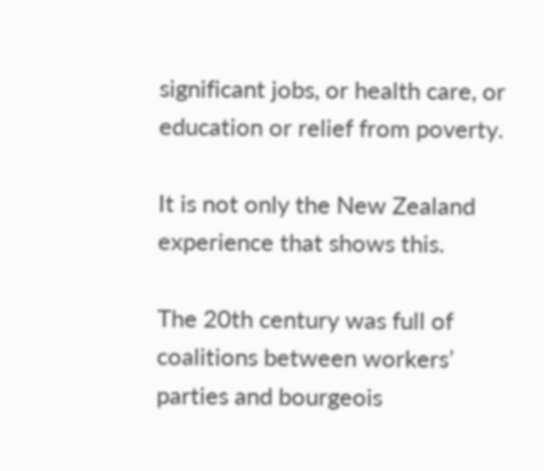significant jobs, or health care, or education or relief from poverty.

It is not only the New Zealand experience that shows this.

The 20th century was full of coalitions between workers’ parties and bourgeois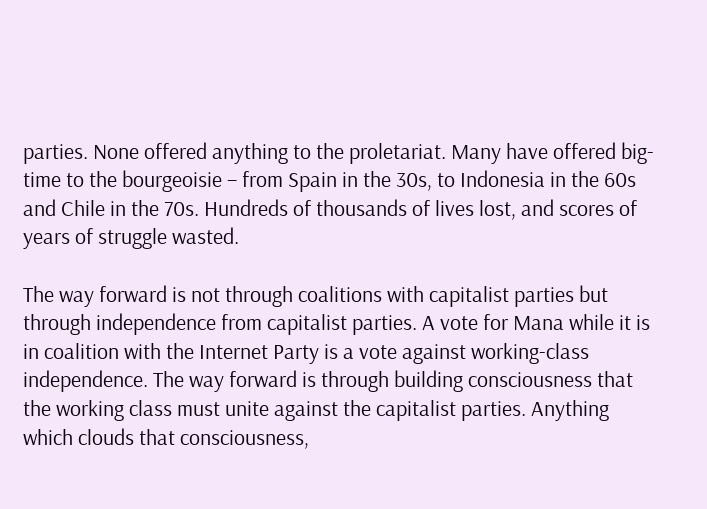parties. None offered anything to the proletariat. Many have offered big-time to the bourgeoisie – from Spain in the 30s, to Indonesia in the 60s and Chile in the 70s. Hundreds of thousands of lives lost, and scores of years of struggle wasted.

The way forward is not through coalitions with capitalist parties but through independence from capitalist parties. A vote for Mana while it is in coalition with the Internet Party is a vote against working-class independence. The way forward is through building consciousness that the working class must unite against the capitalist parties. Anything which clouds that consciousness,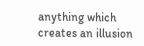anything which creates an illusion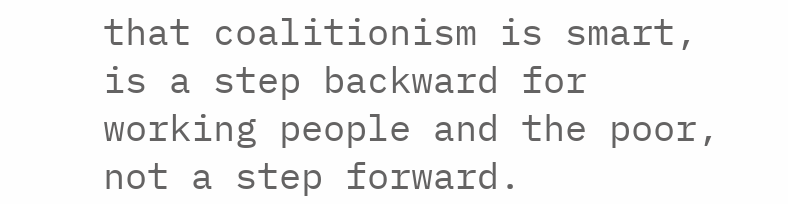that coalitionism is smart, is a step backward for working people and the poor, not a step forward.